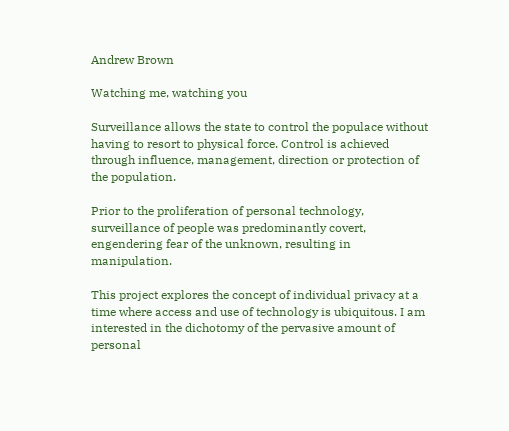Andrew Brown

Watching me, watching you

Surveillance allows the state to control the populace without having to resort to physical force. Control is achieved through influence, management, direction or protection of the population.

Prior to the proliferation of personal technology, surveillance of people was predominantly covert, engendering fear of the unknown, resulting in manipulation.

This project explores the concept of individual privacy at a time where access and use of technology is ubiquitous. I am interested in the dichotomy of the pervasive amount of personal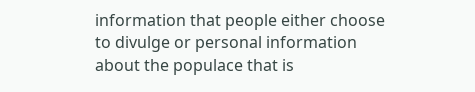information that people either choose to divulge or personal information about the populace that is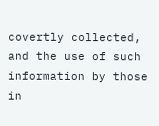covertly collected, and the use of such information by those in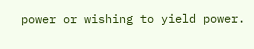power or wishing to yield power.